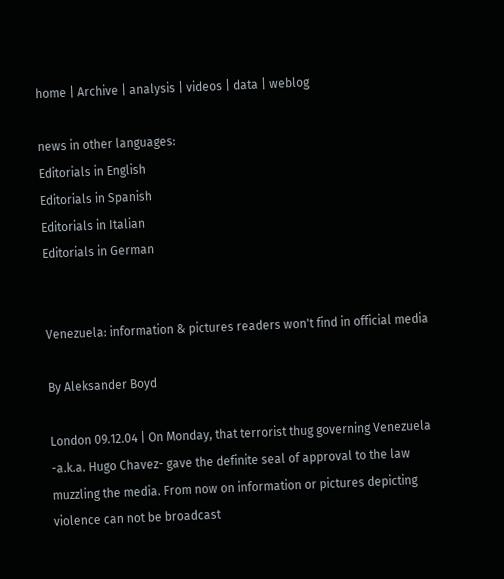home | Archive | analysis | videos | data | weblog

news in other languages:
Editorials in English
Editorials in Spanish
Editorials in Italian
Editorials in German


Venezuela: information & pictures readers won't find in official media

By Aleksander Boyd

London 09.12.04 | On Monday, that terrorist thug governing Venezuela -a.k.a. Hugo Chavez- gave the definite seal of approval to the law muzzling the media. From now on information or pictures depicting violence can not be broadcast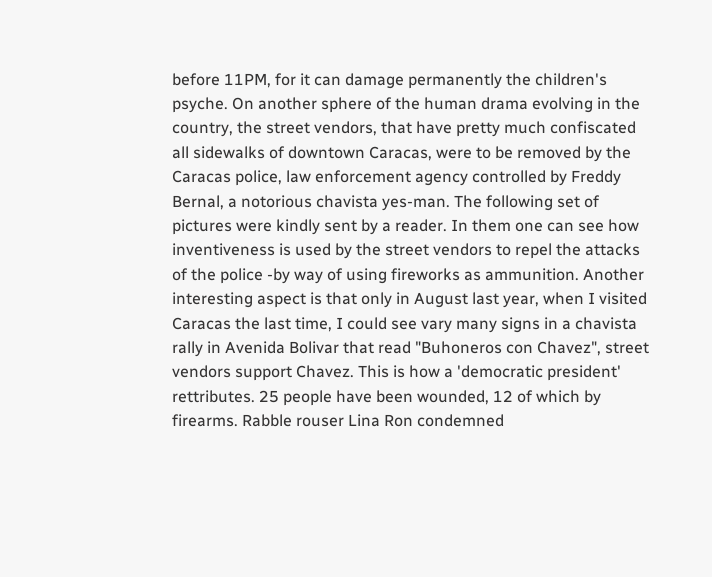before 11PM, for it can damage permanently the children's psyche. On another sphere of the human drama evolving in the country, the street vendors, that have pretty much confiscated all sidewalks of downtown Caracas, were to be removed by the Caracas police, law enforcement agency controlled by Freddy Bernal, a notorious chavista yes-man. The following set of pictures were kindly sent by a reader. In them one can see how inventiveness is used by the street vendors to repel the attacks of the police -by way of using fireworks as ammunition. Another interesting aspect is that only in August last year, when I visited Caracas the last time, I could see vary many signs in a chavista rally in Avenida Bolivar that read "Buhoneros con Chavez", street vendors support Chavez. This is how a 'democratic president' rettributes. 25 people have been wounded, 12 of which by firearms. Rabble rouser Lina Ron condemned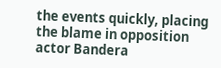the events quickly, placing the blame in opposition actor Bandera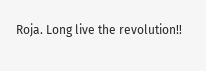Roja. Long live the revolution!!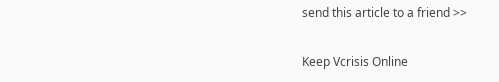send this article to a friend >>

Keep Vcrisis Online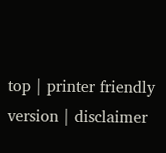top | printer friendly version | disclaimer